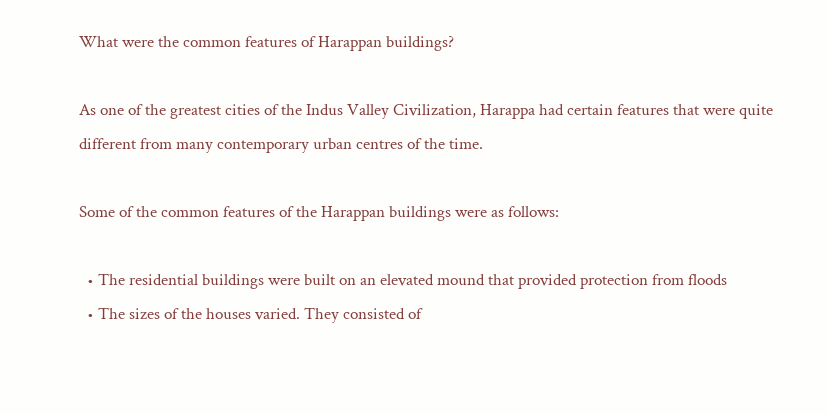What were the common features of Harappan buildings?

As one of the greatest cities of the Indus Valley Civilization, Harappa had certain features that were quite different from many contemporary urban centres of the time.

Some of the common features of the Harappan buildings were as follows:

  • The residential buildings were built on an elevated mound that provided protection from floods
  • The sizes of the houses varied. They consisted of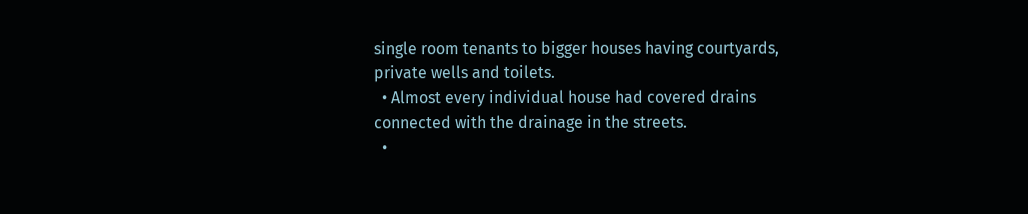single room tenants to bigger houses having courtyards, private wells and toilets.
  • Almost every individual house had covered drains connected with the drainage in the streets.
  •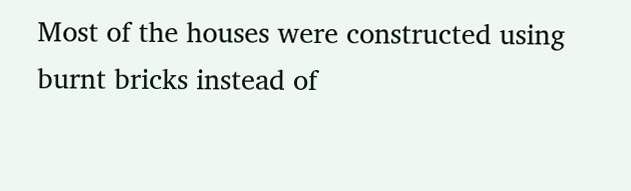Most of the houses were constructed using burnt bricks instead of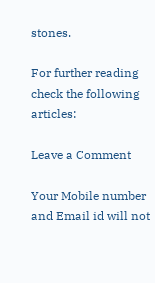stones.

For further reading check the following articles:

Leave a Comment

Your Mobile number and Email id will not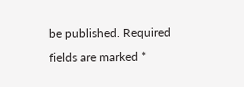be published. Required fields are marked *